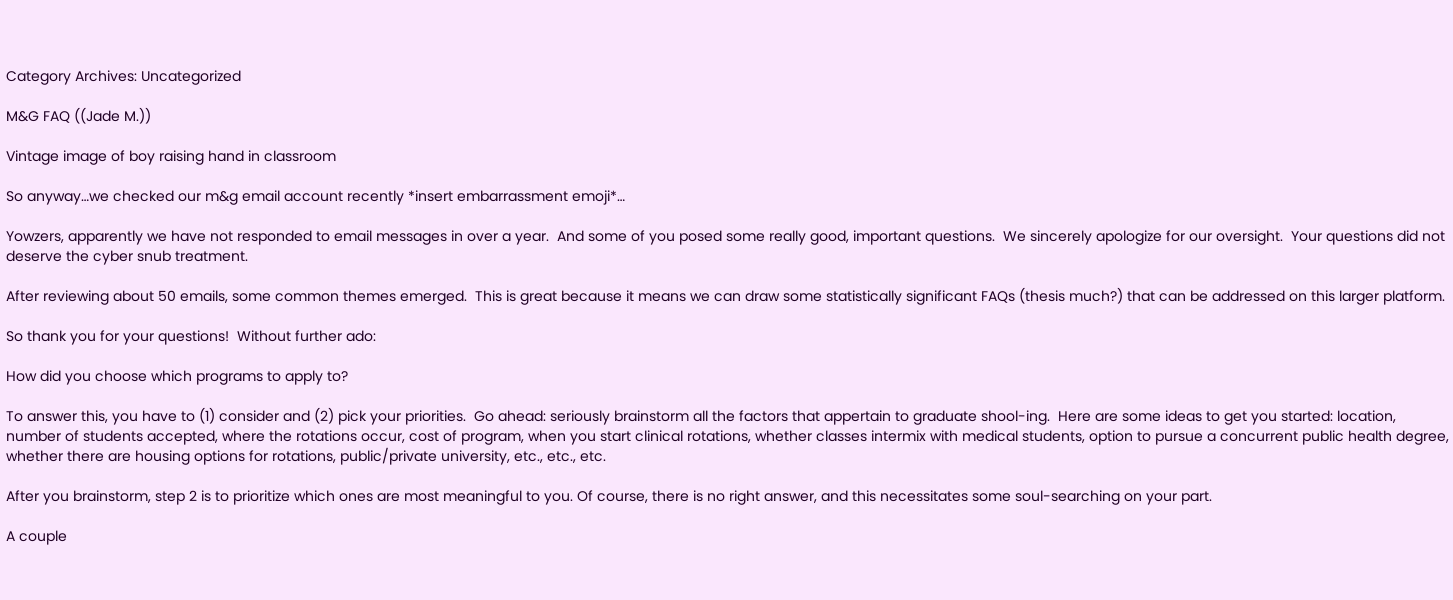Category Archives: Uncategorized

M&G FAQ ((Jade M.))

Vintage image of boy raising hand in classroom

So anyway…we checked our m&g email account recently *insert embarrassment emoji*…

Yowzers, apparently we have not responded to email messages in over a year.  And some of you posed some really good, important questions.  We sincerely apologize for our oversight.  Your questions did not deserve the cyber snub treatment.

After reviewing about 50 emails, some common themes emerged.  This is great because it means we can draw some statistically significant FAQs (thesis much?) that can be addressed on this larger platform.

So thank you for your questions!  Without further ado:

How did you choose which programs to apply to?

To answer this, you have to (1) consider and (2) pick your priorities.  Go ahead: seriously brainstorm all the factors that appertain to graduate shool-ing.  Here are some ideas to get you started: location, number of students accepted, where the rotations occur, cost of program, when you start clinical rotations, whether classes intermix with medical students, option to pursue a concurrent public health degree, whether there are housing options for rotations, public/private university, etc., etc., etc.

After you brainstorm, step 2 is to prioritize which ones are most meaningful to you. Of course, there is no right answer, and this necessitates some soul-searching on your part.

A couple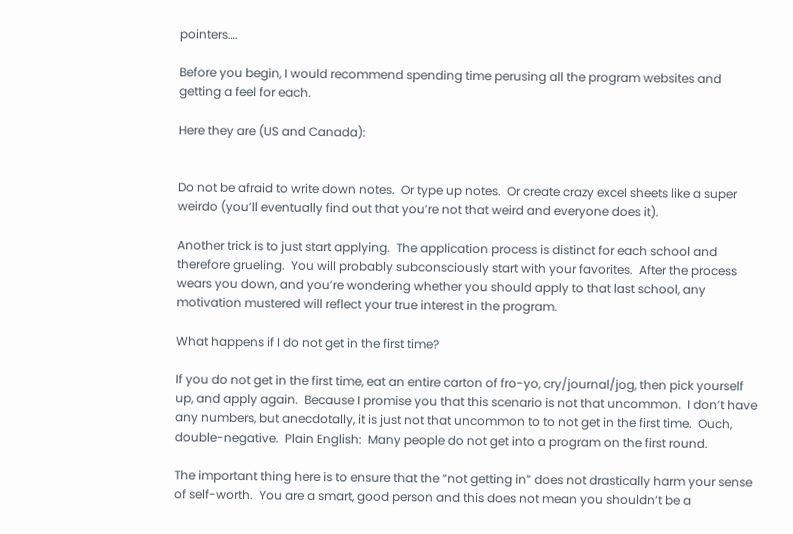pointers….

Before you begin, I would recommend spending time perusing all the program websites and getting a feel for each.

Here they are (US and Canada):


Do not be afraid to write down notes.  Or type up notes.  Or create crazy excel sheets like a super weirdo (you’ll eventually find out that you’re not that weird and everyone does it).

Another trick is to just start applying.  The application process is distinct for each school and therefore grueling.  You will probably subconsciously start with your favorites.  After the process wears you down, and you’re wondering whether you should apply to that last school, any motivation mustered will reflect your true interest in the program.

What happens if I do not get in the first time?

If you do not get in the first time, eat an entire carton of fro-yo, cry/journal/jog, then pick yourself up, and apply again.  Because I promise you that this scenario is not that uncommon.  I don’t have any numbers, but anecdotally, it is just not that uncommon to to not get in the first time.  Ouch, double-negative.  Plain English:  Many people do not get into a program on the first round.

The important thing here is to ensure that the “not getting in” does not drastically harm your sense of self-worth.  You are a smart, good person and this does not mean you shouldn’t be a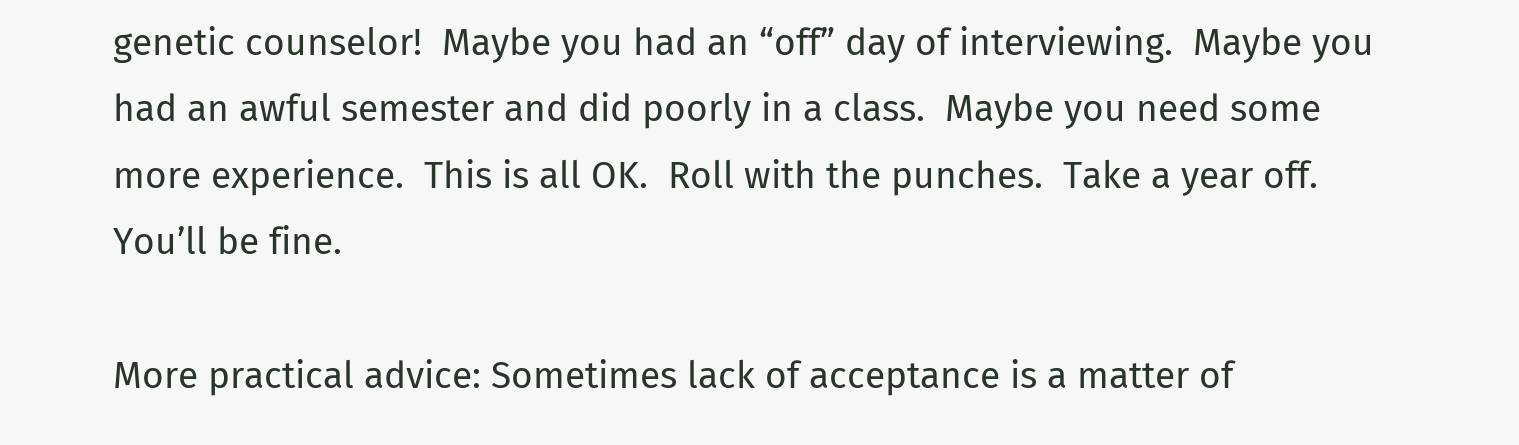genetic counselor!  Maybe you had an “off” day of interviewing.  Maybe you had an awful semester and did poorly in a class.  Maybe you need some more experience.  This is all OK.  Roll with the punches.  Take a year off.  You’ll be fine.

More practical advice: Sometimes lack of acceptance is a matter of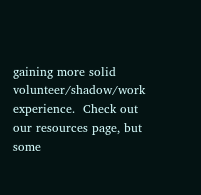gaining more solid volunteer/shadow/work experience.  Check out our resources page, but some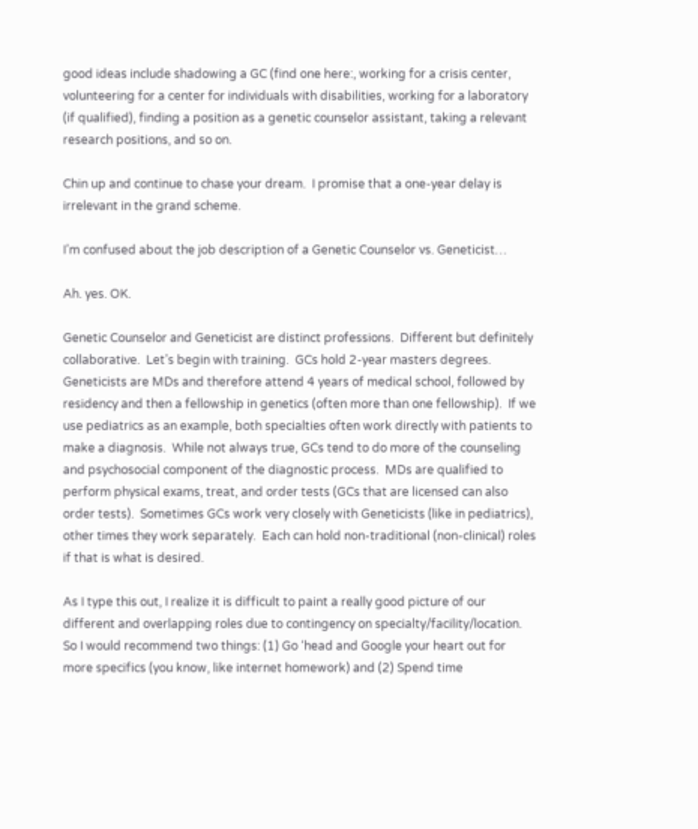good ideas include shadowing a GC (find one here:, working for a crisis center, volunteering for a center for individuals with disabilities, working for a laboratory (if qualified), finding a position as a genetic counselor assistant, taking a relevant research positions, and so on.

Chin up and continue to chase your dream.  I promise that a one-year delay is irrelevant in the grand scheme.

I’m confused about the job description of a Genetic Counselor vs. Geneticist…

Ah. yes. OK.

Genetic Counselor and Geneticist are distinct professions.  Different but definitely collaborative.  Let’s begin with training.  GCs hold 2-year masters degrees.  Geneticists are MDs and therefore attend 4 years of medical school, followed by residency and then a fellowship in genetics (often more than one fellowship).  If we use pediatrics as an example, both specialties often work directly with patients to make a diagnosis.  While not always true, GCs tend to do more of the counseling and psychosocial component of the diagnostic process.  MDs are qualified to perform physical exams, treat, and order tests (GCs that are licensed can also order tests).  Sometimes GCs work very closely with Geneticists (like in pediatrics), other times they work separately.  Each can hold non-traditional (non-clinical) roles if that is what is desired.

As I type this out, I realize it is difficult to paint a really good picture of our different and overlapping roles due to contingency on specialty/facility/location.  So I would recommend two things: (1) Go ‘head and Google your heart out for more specifics (you know, like internet homework) and (2) Spend time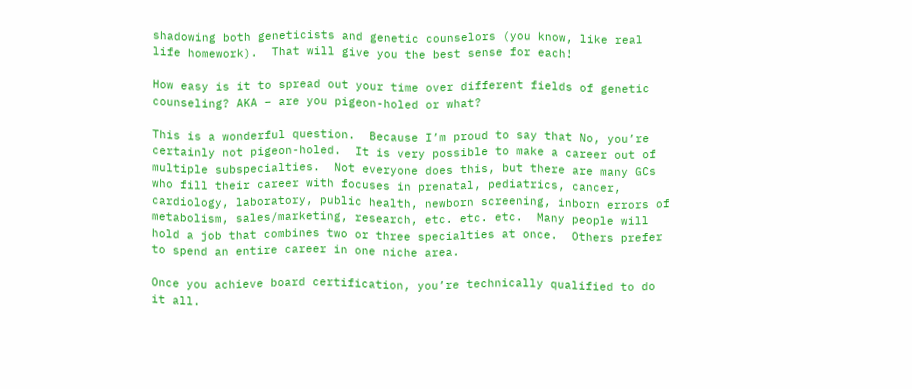shadowing both geneticists and genetic counselors (you know, like real life homework).  That will give you the best sense for each!

How easy is it to spread out your time over different fields of genetic counseling? AKA – are you pigeon-holed or what?

This is a wonderful question.  Because I’m proud to say that No, you’re certainly not pigeon-holed.  It is very possible to make a career out of multiple subspecialties.  Not everyone does this, but there are many GCs who fill their career with focuses in prenatal, pediatrics, cancer, cardiology, laboratory, public health, newborn screening, inborn errors of metabolism, sales/marketing, research, etc. etc. etc.  Many people will hold a job that combines two or three specialties at once.  Others prefer to spend an entire career in one niche area.

Once you achieve board certification, you’re technically qualified to do it all.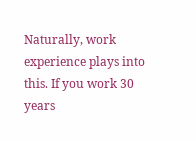Naturally, work experience plays into this. If you work 30 years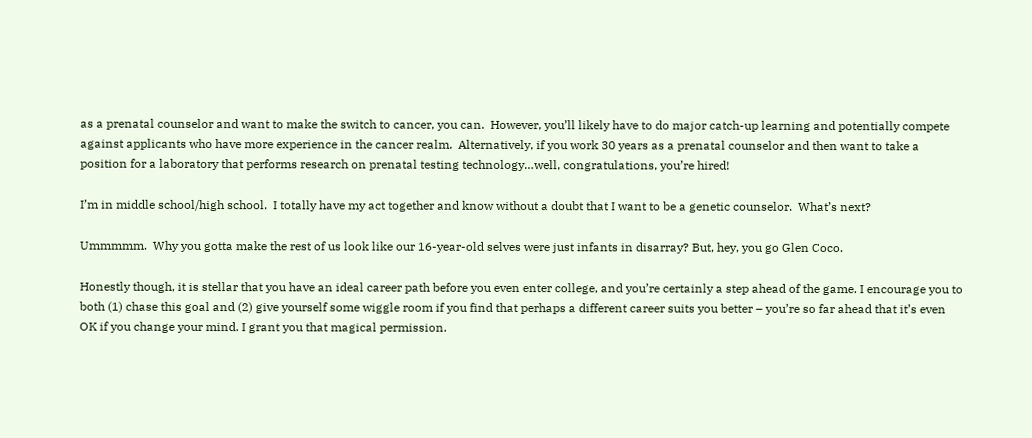as a prenatal counselor and want to make the switch to cancer, you can.  However, you’ll likely have to do major catch-up learning and potentially compete against applicants who have more experience in the cancer realm.  Alternatively, if you work 30 years as a prenatal counselor and then want to take a position for a laboratory that performs research on prenatal testing technology…well, congratulations, you’re hired!

I’m in middle school/high school.  I totally have my act together and know without a doubt that I want to be a genetic counselor.  What’s next?

Ummmmm.  Why you gotta make the rest of us look like our 16-year-old selves were just infants in disarray? But, hey, you go Glen Coco.

Honestly though, it is stellar that you have an ideal career path before you even enter college, and you’re certainly a step ahead of the game. I encourage you to both (1) chase this goal and (2) give yourself some wiggle room if you find that perhaps a different career suits you better – you’re so far ahead that it’s even OK if you change your mind. I grant you that magical permission.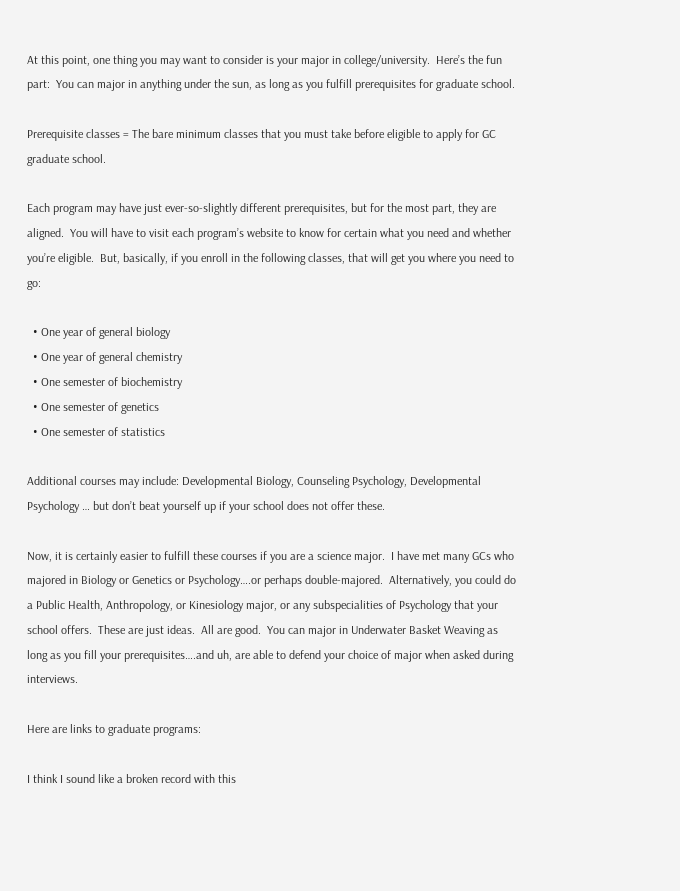At this point, one thing you may want to consider is your major in college/university.  Here’s the fun part:  You can major in anything under the sun, as long as you fulfill prerequisites for graduate school.

Prerequisite classes = The bare minimum classes that you must take before eligible to apply for GC graduate school.

Each program may have just ever-so-slightly different prerequisites, but for the most part, they are aligned.  You will have to visit each program’s website to know for certain what you need and whether you’re eligible.  But, basically, if you enroll in the following classes, that will get you where you need to go:

  • One year of general biology
  • One year of general chemistry
  • One semester of biochemistry
  • One semester of genetics
  • One semester of statistics

Additional courses may include: Developmental Biology, Counseling Psychology, Developmental Psychology … but don’t beat yourself up if your school does not offer these.

Now, it is certainly easier to fulfill these courses if you are a science major.  I have met many GCs who majored in Biology or Genetics or Psychology….or perhaps double-majored.  Alternatively, you could do a Public Health, Anthropology, or Kinesiology major, or any subspecialities of Psychology that your school offers.  These are just ideas.  All are good.  You can major in Underwater Basket Weaving as long as you fill your prerequisites….and uh, are able to defend your choice of major when asked during interviews.

Here are links to graduate programs:

I think I sound like a broken record with this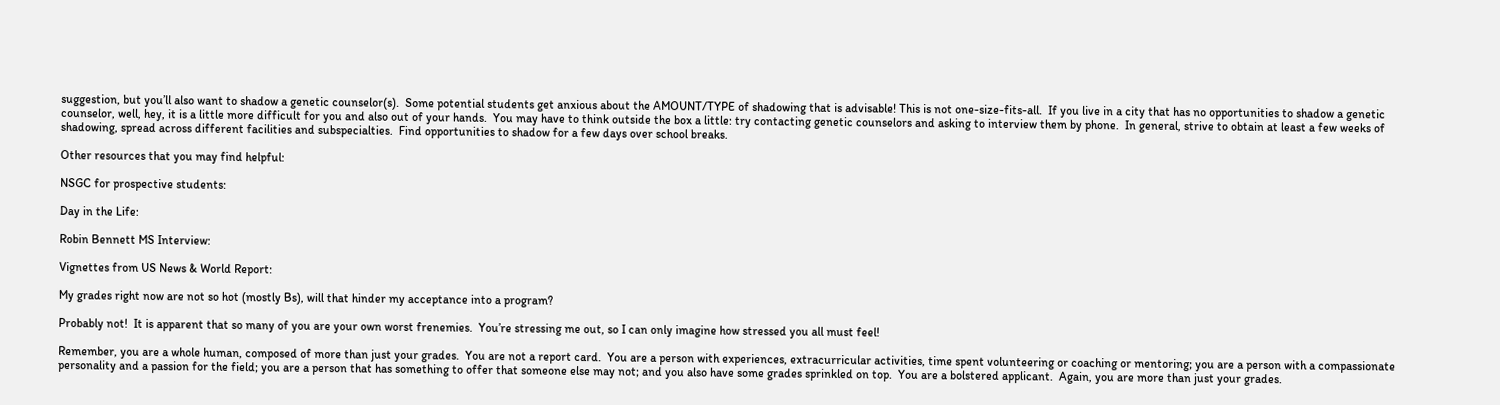suggestion, but you’ll also want to shadow a genetic counselor(s).  Some potential students get anxious about the AMOUNT/TYPE of shadowing that is advisable! This is not one-size-fits-all.  If you live in a city that has no opportunities to shadow a genetic counselor, well, hey, it is a little more difficult for you and also out of your hands.  You may have to think outside the box a little: try contacting genetic counselors and asking to interview them by phone.  In general, strive to obtain at least a few weeks of shadowing, spread across different facilities and subspecialties.  Find opportunities to shadow for a few days over school breaks.

Other resources that you may find helpful:

NSGC for prospective students:

Day in the Life:

Robin Bennett MS Interview:

Vignettes from US News & World Report:

My grades right now are not so hot (mostly Bs), will that hinder my acceptance into a program?

Probably not!  It is apparent that so many of you are your own worst frenemies.  You’re stressing me out, so I can only imagine how stressed you all must feel!

Remember, you are a whole human, composed of more than just your grades.  You are not a report card.  You are a person with experiences, extracurricular activities, time spent volunteering or coaching or mentoring; you are a person with a compassionate personality and a passion for the field; you are a person that has something to offer that someone else may not; and you also have some grades sprinkled on top.  You are a bolstered applicant.  Again, you are more than just your grades.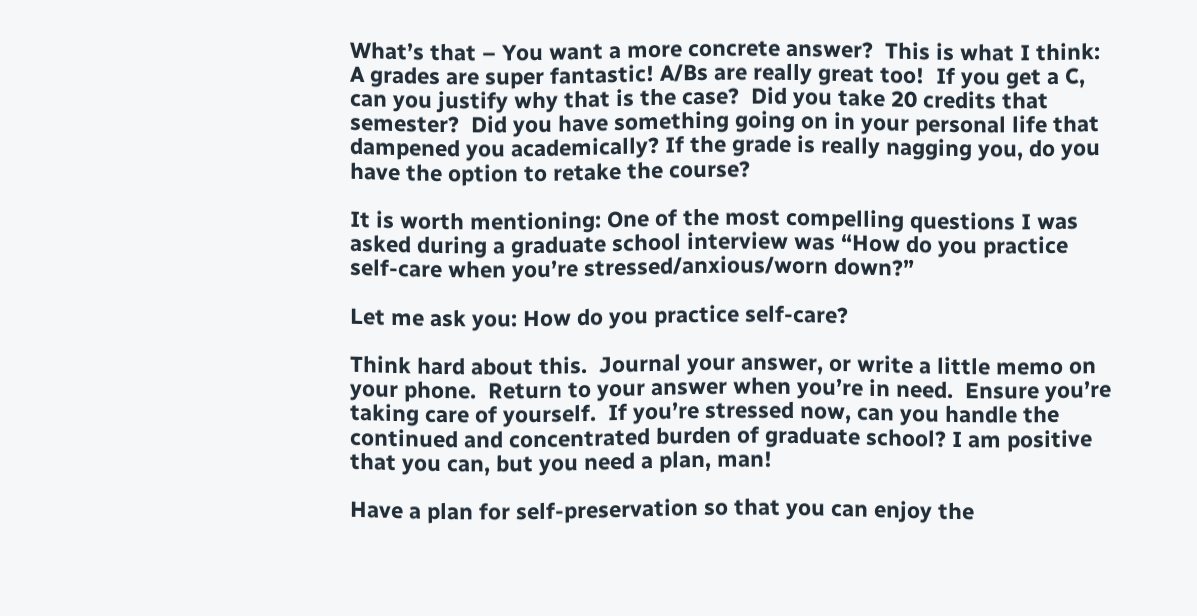What’s that – You want a more concrete answer?  This is what I think:  A grades are super fantastic! A/Bs are really great too!  If you get a C, can you justify why that is the case?  Did you take 20 credits that semester?  Did you have something going on in your personal life that dampened you academically? If the grade is really nagging you, do you have the option to retake the course?

It is worth mentioning: One of the most compelling questions I was asked during a graduate school interview was “How do you practice self-care when you’re stressed/anxious/worn down?”

Let me ask you: How do you practice self-care?

Think hard about this.  Journal your answer, or write a little memo on your phone.  Return to your answer when you’re in need.  Ensure you’re taking care of yourself.  If you’re stressed now, can you handle the continued and concentrated burden of graduate school? I am positive that you can, but you need a plan, man!

Have a plan for self-preservation so that you can enjoy the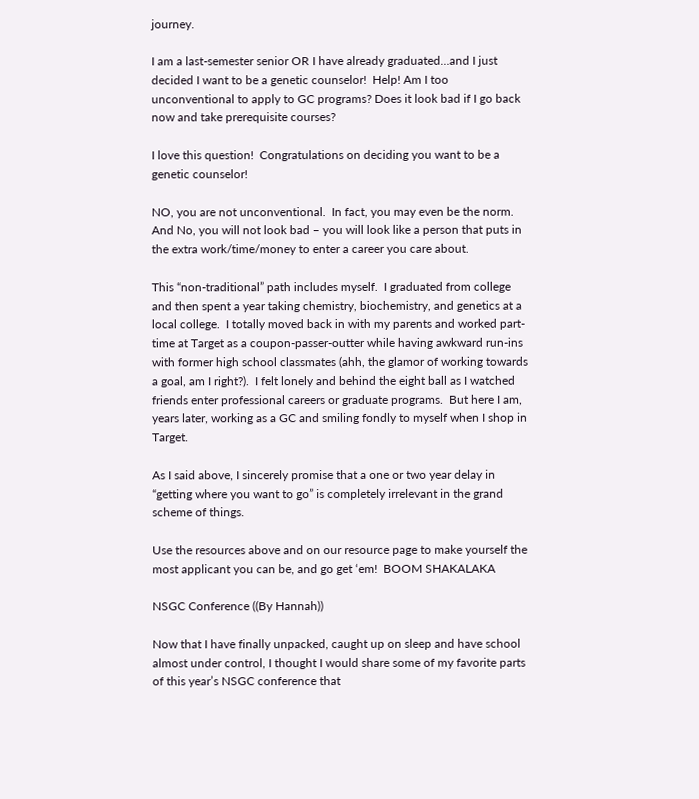journey.

I am a last-semester senior OR I have already graduated…and I just decided I want to be a genetic counselor!  Help! Am I too unconventional to apply to GC programs? Does it look bad if I go back now and take prerequisite courses?

I love this question!  Congratulations on deciding you want to be a genetic counselor!

NO, you are not unconventional.  In fact, you may even be the norm.  And No, you will not look bad – you will look like a person that puts in the extra work/time/money to enter a career you care about.

This “non-traditional” path includes myself.  I graduated from college  and then spent a year taking chemistry, biochemistry, and genetics at a local college.  I totally moved back in with my parents and worked part-time at Target as a coupon-passer-outter while having awkward run-ins with former high school classmates (ahh, the glamor of working towards a goal, am I right?).  I felt lonely and behind the eight ball as I watched friends enter professional careers or graduate programs.  But here I am, years later, working as a GC and smiling fondly to myself when I shop in Target.

As I said above, I sincerely promise that a one or two year delay in “getting where you want to go” is completely irrelevant in the grand scheme of things.

Use the resources above and on our resource page to make yourself the most applicant you can be, and go get ‘em!  BOOM SHAKALAKA

NSGC Conference ((By Hannah))

Now that I have finally unpacked, caught up on sleep and have school almost under control, I thought I would share some of my favorite parts of this year’s NSGC conference that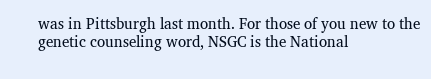was in Pittsburgh last month. For those of you new to the genetic counseling word, NSGC is the National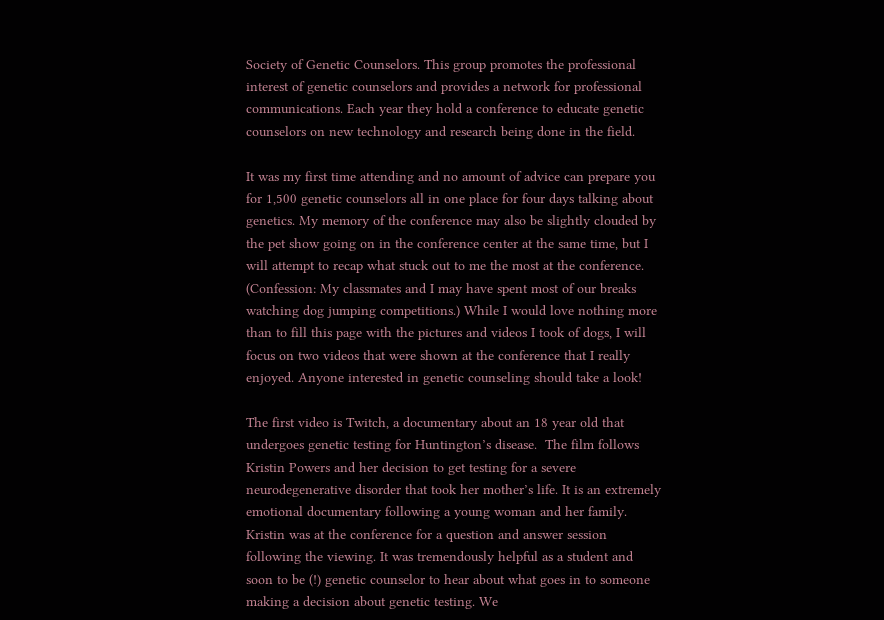Society of Genetic Counselors. This group promotes the professional interest of genetic counselors and provides a network for professional communications. Each year they hold a conference to educate genetic counselors on new technology and research being done in the field.

It was my first time attending and no amount of advice can prepare you for 1,500 genetic counselors all in one place for four days talking about genetics. My memory of the conference may also be slightly clouded by the pet show going on in the conference center at the same time, but I will attempt to recap what stuck out to me the most at the conference. (Confession: My classmates and I may have spent most of our breaks watching dog jumping competitions.) While I would love nothing more than to fill this page with the pictures and videos I took of dogs, I will focus on two videos that were shown at the conference that I really enjoyed. Anyone interested in genetic counseling should take a look!

The first video is Twitch, a documentary about an 18 year old that undergoes genetic testing for Huntington’s disease.  The film follows Kristin Powers and her decision to get testing for a severe neurodegenerative disorder that took her mother’s life. It is an extremely emotional documentary following a young woman and her family. Kristin was at the conference for a question and answer session following the viewing. It was tremendously helpful as a student and soon to be (!) genetic counselor to hear about what goes in to someone making a decision about genetic testing. We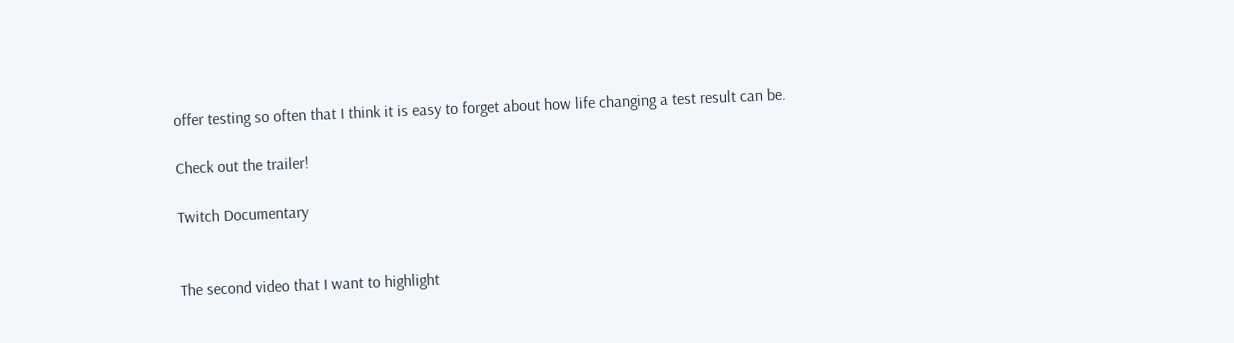offer testing so often that I think it is easy to forget about how life changing a test result can be.

Check out the trailer!

Twitch Documentary


The second video that I want to highlight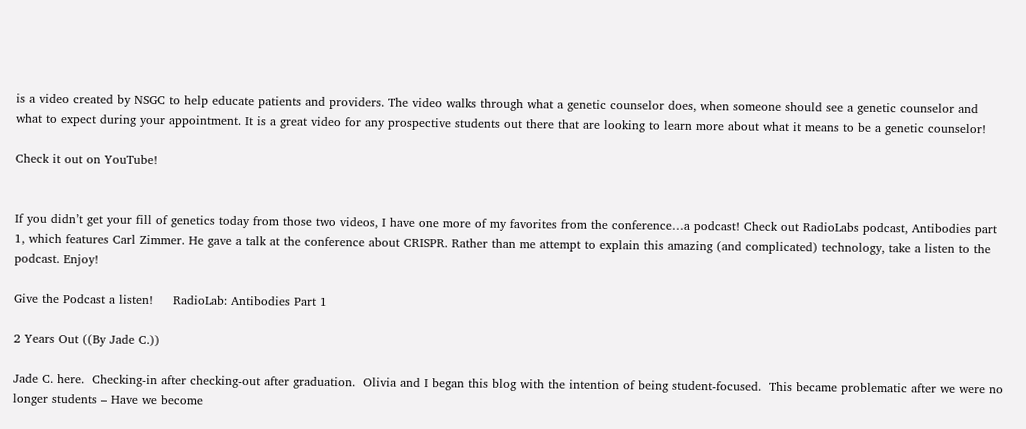is a video created by NSGC to help educate patients and providers. The video walks through what a genetic counselor does, when someone should see a genetic counselor and what to expect during your appointment. It is a great video for any prospective students out there that are looking to learn more about what it means to be a genetic counselor!

Check it out on YouTube!


If you didn’t get your fill of genetics today from those two videos, I have one more of my favorites from the conference…a podcast! Check out RadioLabs podcast, Antibodies part 1, which features Carl Zimmer. He gave a talk at the conference about CRISPR. Rather than me attempt to explain this amazing (and complicated) technology, take a listen to the podcast. Enjoy!

Give the Podcast a listen!     RadioLab: Antibodies Part 1

2 Years Out ((By Jade C.))

Jade C. here.  Checking-in after checking-out after graduation.  Olivia and I began this blog with the intention of being student-focused.  This became problematic after we were no longer students – Have we become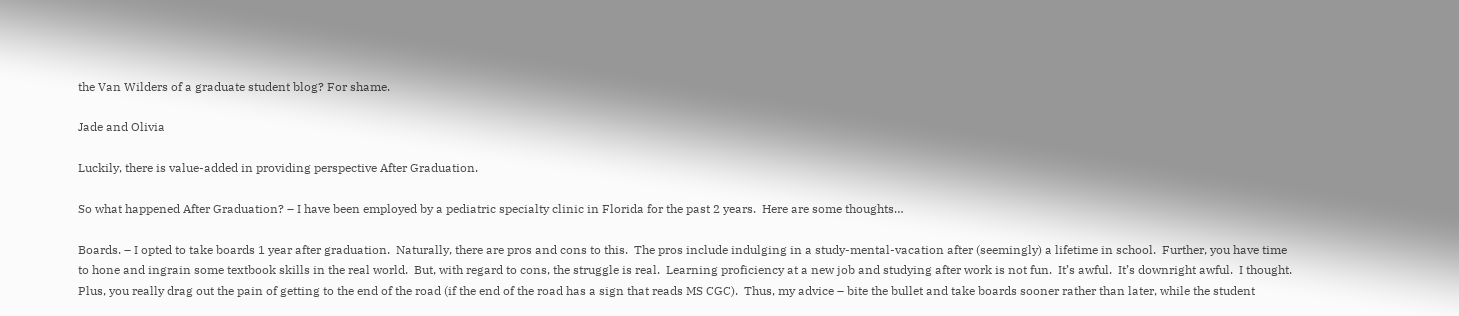the Van Wilders of a graduate student blog? For shame.

Jade and Olivia

Luckily, there is value-added in providing perspective After Graduation.

So what happened After Graduation? – I have been employed by a pediatric specialty clinic in Florida for the past 2 years.  Here are some thoughts…

Boards. – I opted to take boards 1 year after graduation.  Naturally, there are pros and cons to this.  The pros include indulging in a study-mental-vacation after (seemingly) a lifetime in school.  Further, you have time to hone and ingrain some textbook skills in the real world.  But, with regard to cons, the struggle is real.  Learning proficiency at a new job and studying after work is not fun.  It’s awful.  It’s downright awful.  I thought.  Plus, you really drag out the pain of getting to the end of the road (if the end of the road has a sign that reads MS CGC).  Thus, my advice – bite the bullet and take boards sooner rather than later, while the student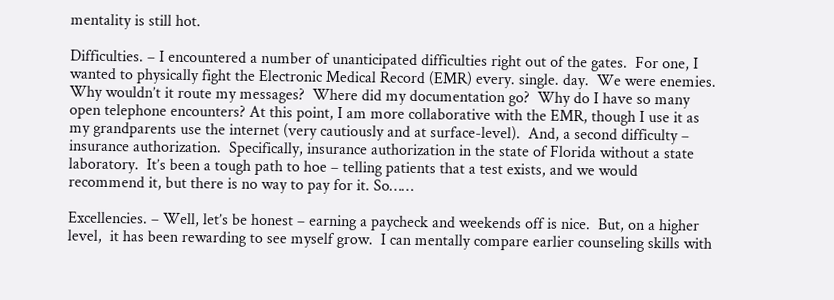mentality is still hot.

Difficulties. – I encountered a number of unanticipated difficulties right out of the gates.  For one, I wanted to physically fight the Electronic Medical Record (EMR) every. single. day.  We were enemies.  Why wouldn’t it route my messages?  Where did my documentation go?  Why do I have so many open telephone encounters? At this point, I am more collaborative with the EMR, though I use it as my grandparents use the internet (very cautiously and at surface-level).  And, a second difficulty – insurance authorization.  Specifically, insurance authorization in the state of Florida without a state laboratory.  It’s been a tough path to hoe – telling patients that a test exists, and we would recommend it, but there is no way to pay for it. So……

Excellencies. – Well, let’s be honest – earning a paycheck and weekends off is nice.  But, on a higher level,  it has been rewarding to see myself grow.  I can mentally compare earlier counseling skills with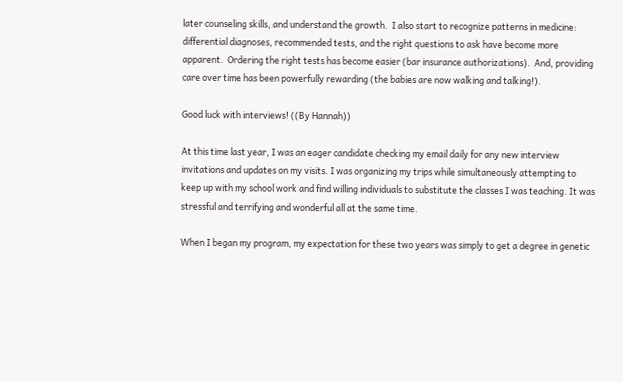later counseling skills, and understand the growth.  I also start to recognize patterns in medicine: differential diagnoses, recommended tests, and the right questions to ask have become more apparent.  Ordering the right tests has become easier (bar insurance authorizations).  And, providing care over time has been powerfully rewarding (the babies are now walking and talking!).

Good luck with interviews! ((By Hannah))

At this time last year, I was an eager candidate checking my email daily for any new interview invitations and updates on my visits. I was organizing my trips while simultaneously attempting to keep up with my school work and find willing individuals to substitute the classes I was teaching. It was stressful and terrifying and wonderful all at the same time.

When I began my program, my expectation for these two years was simply to get a degree in genetic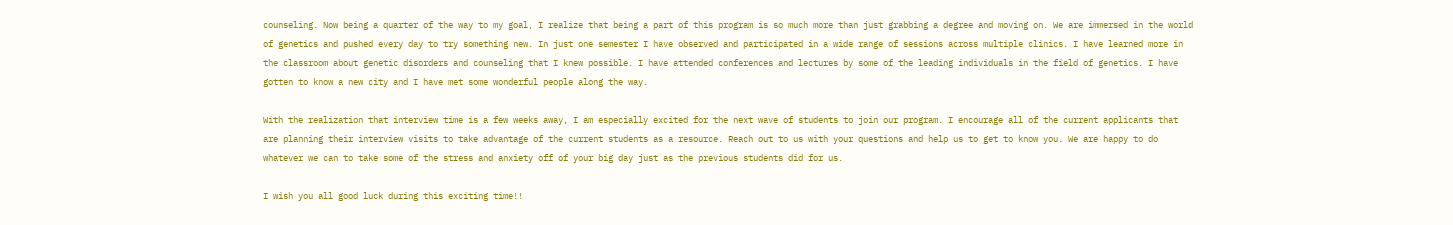counseling. Now being a quarter of the way to my goal, I realize that being a part of this program is so much more than just grabbing a degree and moving on. We are immersed in the world of genetics and pushed every day to try something new. In just one semester I have observed and participated in a wide range of sessions across multiple clinics. I have learned more in the classroom about genetic disorders and counseling that I knew possible. I have attended conferences and lectures by some of the leading individuals in the field of genetics. I have gotten to know a new city and I have met some wonderful people along the way.

With the realization that interview time is a few weeks away, I am especially excited for the next wave of students to join our program. I encourage all of the current applicants that are planning their interview visits to take advantage of the current students as a resource. Reach out to us with your questions and help us to get to know you. We are happy to do whatever we can to take some of the stress and anxiety off of your big day just as the previous students did for us.

I wish you all good luck during this exciting time!!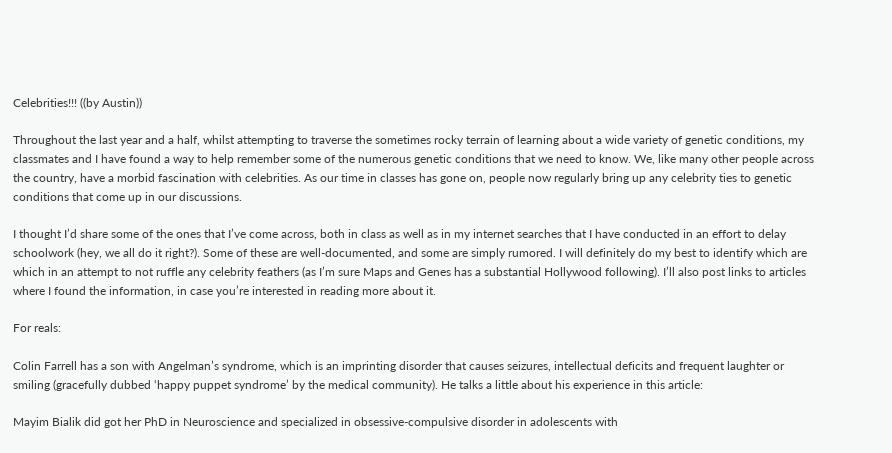Celebrities!!! ((by Austin))

Throughout the last year and a half, whilst attempting to traverse the sometimes rocky terrain of learning about a wide variety of genetic conditions, my classmates and I have found a way to help remember some of the numerous genetic conditions that we need to know. We, like many other people across the country, have a morbid fascination with celebrities. As our time in classes has gone on, people now regularly bring up any celebrity ties to genetic conditions that come up in our discussions.

I thought I’d share some of the ones that I’ve come across, both in class as well as in my internet searches that I have conducted in an effort to delay schoolwork (hey, we all do it right?). Some of these are well-documented, and some are simply rumored. I will definitely do my best to identify which are which in an attempt to not ruffle any celebrity feathers (as I’m sure Maps and Genes has a substantial Hollywood following). I’ll also post links to articles where I found the information, in case you’re interested in reading more about it.

For reals:

Colin Farrell has a son with Angelman’s syndrome, which is an imprinting disorder that causes seizures, intellectual deficits and frequent laughter or smiling (gracefully dubbed ‘happy puppet syndrome’ by the medical community). He talks a little about his experience in this article:

Mayim Bialik did got her PhD in Neuroscience and specialized in obsessive-compulsive disorder in adolescents with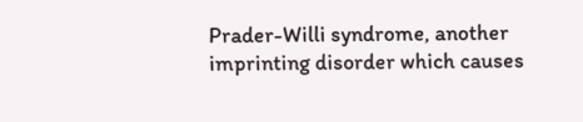Prader-Willi syndrome, another imprinting disorder which causes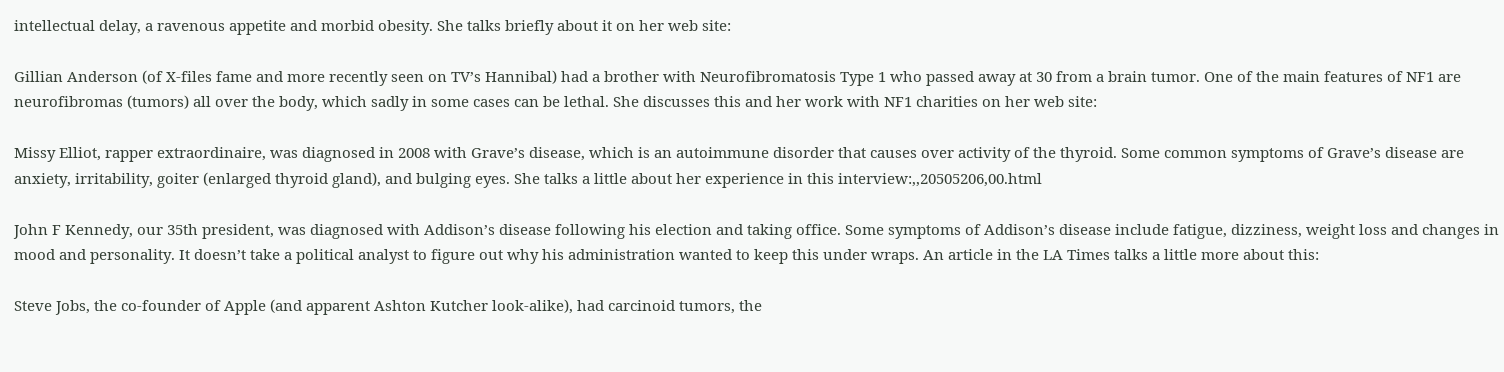intellectual delay, a ravenous appetite and morbid obesity. She talks briefly about it on her web site:

Gillian Anderson (of X-files fame and more recently seen on TV’s Hannibal) had a brother with Neurofibromatosis Type 1 who passed away at 30 from a brain tumor. One of the main features of NF1 are neurofibromas (tumors) all over the body, which sadly in some cases can be lethal. She discusses this and her work with NF1 charities on her web site:

Missy Elliot, rapper extraordinaire, was diagnosed in 2008 with Grave’s disease, which is an autoimmune disorder that causes over activity of the thyroid. Some common symptoms of Grave’s disease are anxiety, irritability, goiter (enlarged thyroid gland), and bulging eyes. She talks a little about her experience in this interview:,,20505206,00.html

John F Kennedy, our 35th president, was diagnosed with Addison’s disease following his election and taking office. Some symptoms of Addison’s disease include fatigue, dizziness, weight loss and changes in mood and personality. It doesn’t take a political analyst to figure out why his administration wanted to keep this under wraps. An article in the LA Times talks a little more about this:

Steve Jobs, the co-founder of Apple (and apparent Ashton Kutcher look-alike), had carcinoid tumors, the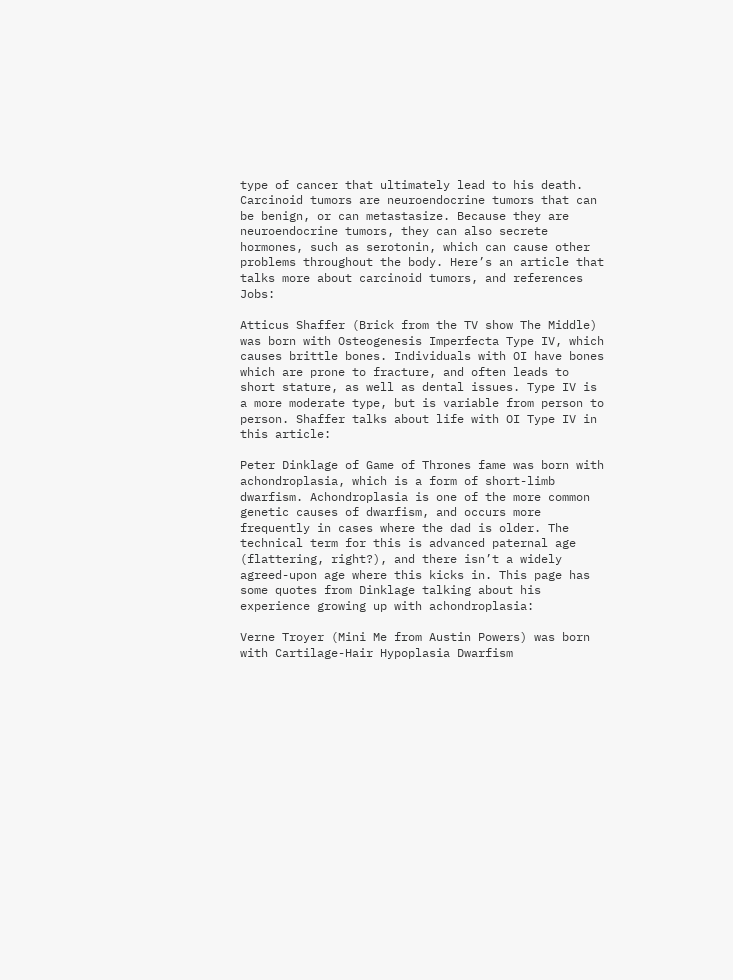type of cancer that ultimately lead to his death. Carcinoid tumors are neuroendocrine tumors that can be benign, or can metastasize. Because they are neuroendocrine tumors, they can also secrete hormones, such as serotonin, which can cause other problems throughout the body. Here’s an article that talks more about carcinoid tumors, and references Jobs:

Atticus Shaffer (Brick from the TV show The Middle) was born with Osteogenesis Imperfecta Type IV, which causes brittle bones. Individuals with OI have bones which are prone to fracture, and often leads to short stature, as well as dental issues. Type IV is a more moderate type, but is variable from person to person. Shaffer talks about life with OI Type IV in this article:

Peter Dinklage of Game of Thrones fame was born with achondroplasia, which is a form of short-limb dwarfism. Achondroplasia is one of the more common genetic causes of dwarfism, and occurs more frequently in cases where the dad is older. The technical term for this is advanced paternal age (flattering, right?), and there isn’t a widely agreed-upon age where this kicks in. This page has some quotes from Dinklage talking about his experience growing up with achondroplasia:

Verne Troyer (Mini Me from Austin Powers) was born with Cartilage-Hair Hypoplasia Dwarfism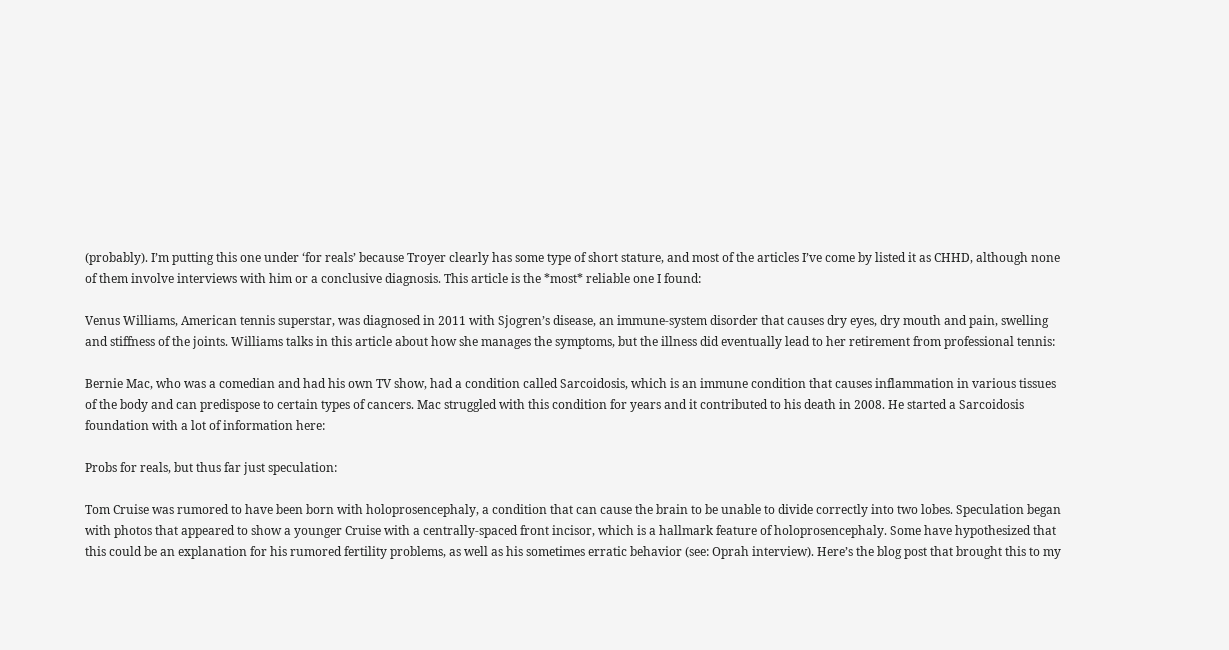(probably). I’m putting this one under ‘for reals’ because Troyer clearly has some type of short stature, and most of the articles I’ve come by listed it as CHHD, although none of them involve interviews with him or a conclusive diagnosis. This article is the *most* reliable one I found:

Venus Williams, American tennis superstar, was diagnosed in 2011 with Sjogren’s disease, an immune-system disorder that causes dry eyes, dry mouth and pain, swelling and stiffness of the joints. Williams talks in this article about how she manages the symptoms, but the illness did eventually lead to her retirement from professional tennis:

Bernie Mac, who was a comedian and had his own TV show, had a condition called Sarcoidosis, which is an immune condition that causes inflammation in various tissues of the body and can predispose to certain types of cancers. Mac struggled with this condition for years and it contributed to his death in 2008. He started a Sarcoidosis foundation with a lot of information here:

Probs for reals, but thus far just speculation:

Tom Cruise was rumored to have been born with holoprosencephaly, a condition that can cause the brain to be unable to divide correctly into two lobes. Speculation began with photos that appeared to show a younger Cruise with a centrally-spaced front incisor, which is a hallmark feature of holoprosencephaly. Some have hypothesized that this could be an explanation for his rumored fertility problems, as well as his sometimes erratic behavior (see: Oprah interview). Here’s the blog post that brought this to my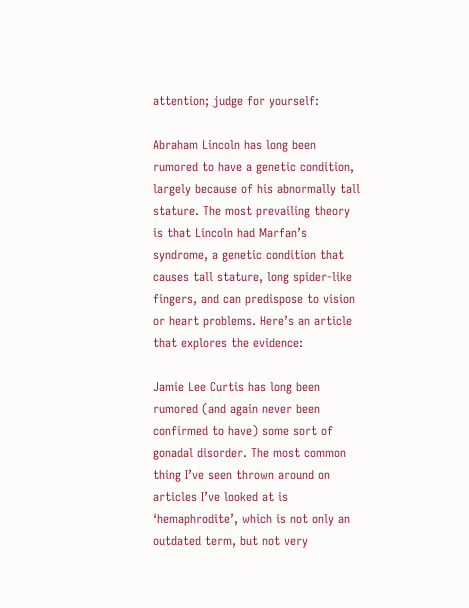attention; judge for yourself:

Abraham Lincoln has long been rumored to have a genetic condition, largely because of his abnormally tall stature. The most prevailing theory is that Lincoln had Marfan’s syndrome, a genetic condition that causes tall stature, long spider-like fingers, and can predispose to vision or heart problems. Here’s an article that explores the evidence:

Jamie Lee Curtis has long been rumored (and again never been confirmed to have) some sort of gonadal disorder. The most common thing I’ve seen thrown around on articles I’ve looked at is ‘hemaphrodite’, which is not only an outdated term, but not very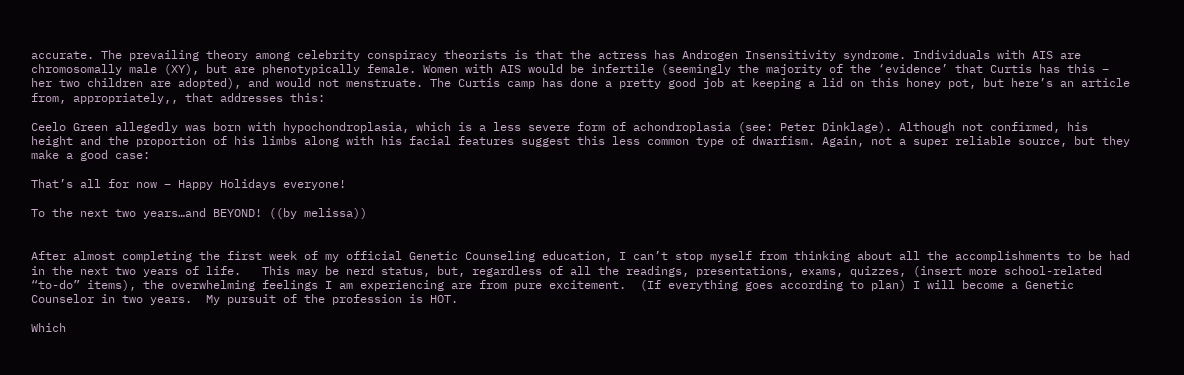accurate. The prevailing theory among celebrity conspiracy theorists is that the actress has Androgen Insensitivity syndrome. Individuals with AIS are chromosomally male (XY), but are phenotypically female. Women with AIS would be infertile (seemingly the majority of the ‘evidence’ that Curtis has this – her two children are adopted), and would not menstruate. The Curtis camp has done a pretty good job at keeping a lid on this honey pot, but here’s an article from, appropriately,, that addresses this:

Ceelo Green allegedly was born with hypochondroplasia, which is a less severe form of achondroplasia (see: Peter Dinklage). Although not confirmed, his height and the proportion of his limbs along with his facial features suggest this less common type of dwarfism. Again, not a super reliable source, but they make a good case:

That’s all for now – Happy Holidays everyone!

To the next two years…and BEYOND! ((by melissa))


After almost completing the first week of my official Genetic Counseling education, I can’t stop myself from thinking about all the accomplishments to be had in the next two years of life.   This may be nerd status, but, regardless of all the readings, presentations, exams, quizzes, (insert more school-related “to-do” items), the overwhelming feelings I am experiencing are from pure excitement.  (If everything goes according to plan) I will become a Genetic Counselor in two years.  My pursuit of the profession is HOT.

Which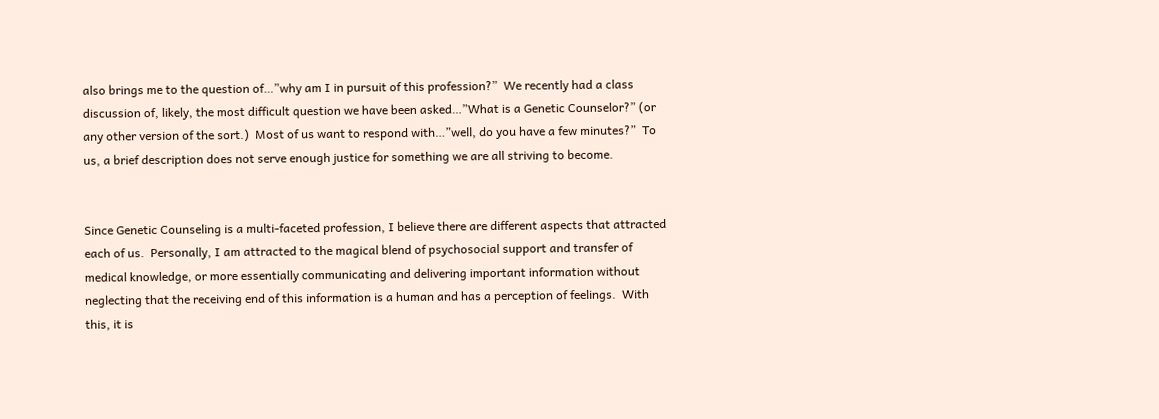also brings me to the question of…”why am I in pursuit of this profession?”  We recently had a class discussion of, likely, the most difficult question we have been asked…”What is a Genetic Counselor?” (or any other version of the sort.)  Most of us want to respond with…”well, do you have a few minutes?”  To us, a brief description does not serve enough justice for something we are all striving to become.


Since Genetic Counseling is a multi-faceted profession, I believe there are different aspects that attracted each of us.  Personally, I am attracted to the magical blend of psychosocial support and transfer of medical knowledge, or more essentially communicating and delivering important information without neglecting that the receiving end of this information is a human and has a perception of feelings.  With this, it is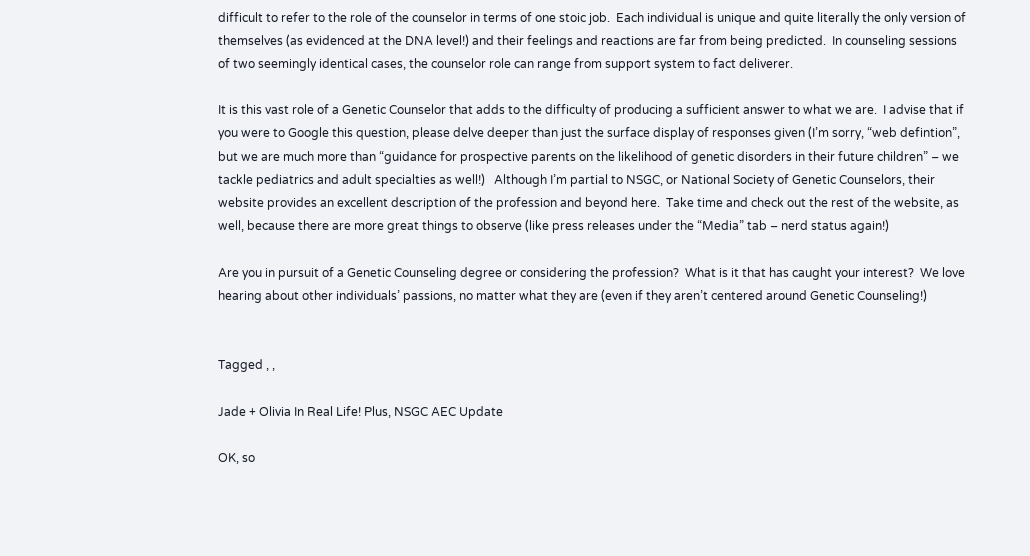difficult to refer to the role of the counselor in terms of one stoic job.  Each individual is unique and quite literally the only version of themselves (as evidenced at the DNA level!) and their feelings and reactions are far from being predicted.  In counseling sessions of two seemingly identical cases, the counselor role can range from support system to fact deliverer.

It is this vast role of a Genetic Counselor that adds to the difficulty of producing a sufficient answer to what we are.  I advise that if you were to Google this question, please delve deeper than just the surface display of responses given (I’m sorry, “web defintion”, but we are much more than “guidance for prospective parents on the likelihood of genetic disorders in their future children” – we tackle pediatrics and adult specialties as well!)   Although I’m partial to NSGC, or National Society of Genetic Counselors, their website provides an excellent description of the profession and beyond here.  Take time and check out the rest of the website, as well, because there are more great things to observe (like press releases under the “Media” tab – nerd status again!)

Are you in pursuit of a Genetic Counseling degree or considering the profession?  What is it that has caught your interest?  We love hearing about other individuals’ passions, no matter what they are (even if they aren’t centered around Genetic Counseling!)


Tagged , ,

Jade + Olivia In Real Life! Plus, NSGC AEC Update

OK, so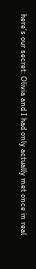here’s our secret: Olivia and I had only actually met once in real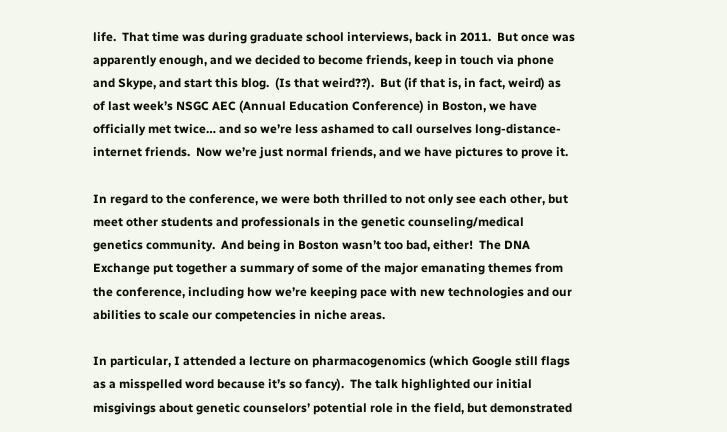life.  That time was during graduate school interviews, back in 2011.  But once was apparently enough, and we decided to become friends, keep in touch via phone and Skype, and start this blog.  (Is that weird??).  But (if that is, in fact, weird) as of last week’s NSGC AEC (Annual Education Conference) in Boston, we have officially met twice… and so we’re less ashamed to call ourselves long-distance-internet friends.  Now we’re just normal friends, and we have pictures to prove it.

In regard to the conference, we were both thrilled to not only see each other, but meet other students and professionals in the genetic counseling/medical genetics community.  And being in Boston wasn’t too bad, either!  The DNA Exchange put together a summary of some of the major emanating themes from the conference, including how we’re keeping pace with new technologies and our abilities to scale our competencies in niche areas.

In particular, I attended a lecture on pharmacogenomics (which Google still flags as a misspelled word because it’s so fancy).  The talk highlighted our initial misgivings about genetic counselors’ potential role in the field, but demonstrated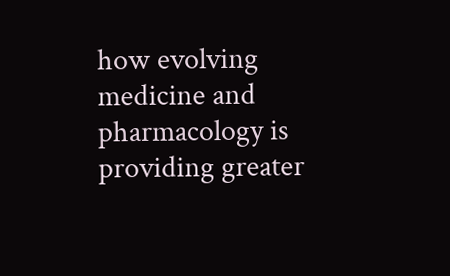how evolving medicine and pharmacology is providing greater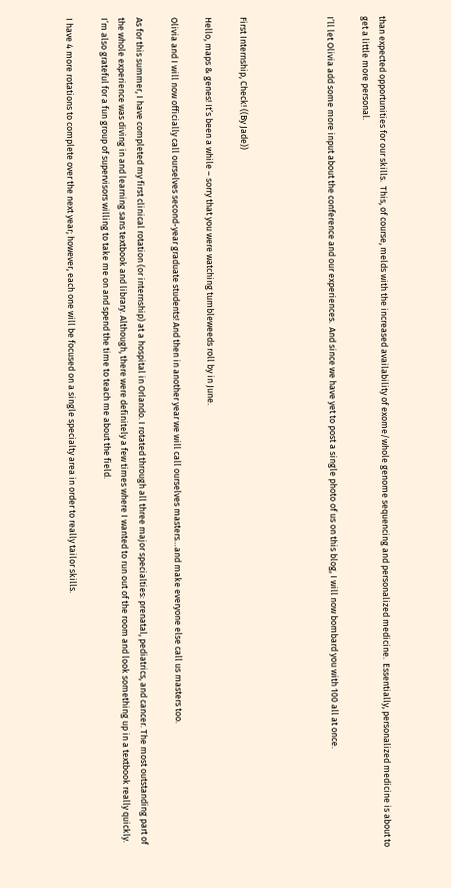than expected opportunities for our skills.  This, of course, melds with the increased availability of exome/whole genome sequencing and personalized medicine.  Essentially, personalized medicine is about to get a little more personal.

I’ll let Olivia add some more input about the conference and our experiences.  And since we have yet to post a single photo of us on this blog, I will now bombard you with 100 all at once.




First Internship, Check! ((By Jade))

Hello, maps & genes! It’s been a while – sorry that you were watching tumbleweeds roll by in June.

Olivia and I will now officially call ourselves second-year graduate students! And then in another year we will call ourselves masters…and make everyone else call us masters too.

As for this summer, I have completed my first clinical rotation (or internship) at a hospital in Orlando. I rotated through all three major specialties: prenatal, pediatrics, and cancer. The most outstanding part of the whole experience was diving in and learning sans textbook and library. Although, there were definitely a few times where I wanted to run out of the room and look something up in a textbook really quickly. I’m also grateful for a fun group of supervisors willing to take me on and spend the time to teach me about the field.

I have 4 more rotations to complete over the next year; however, each one will be focused on a single specialty area in order to really tailor skills.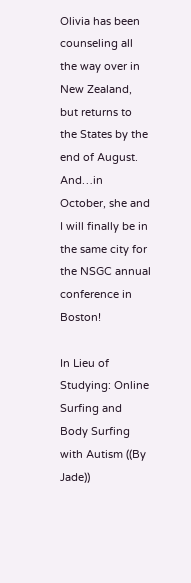Olivia has been counseling all the way over in New Zealand, but returns to the States by the end of August. And…in October, she and I will finally be in the same city for the NSGC annual conference in Boston!

In Lieu of Studying: Online Surfing and Body Surfing with Autism ((By Jade))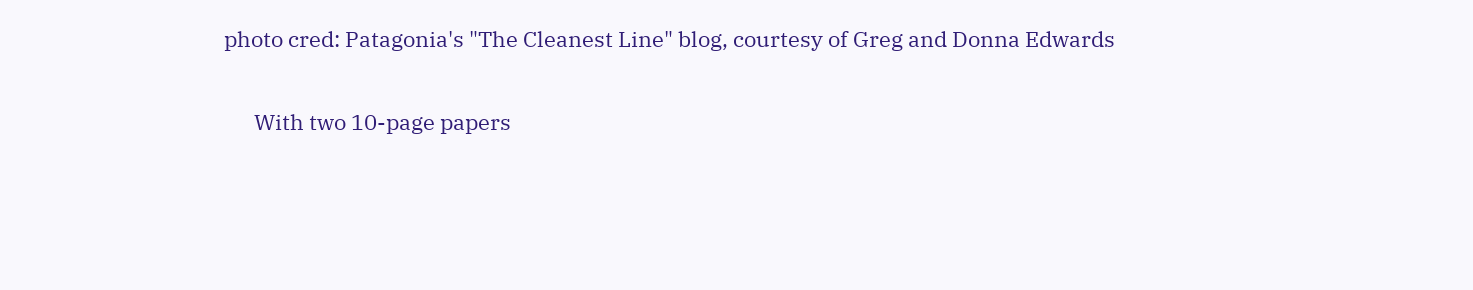photo cred: Patagonia's "The Cleanest Line" blog, courtesy of Greg and Donna Edwards

      With two 10-page papers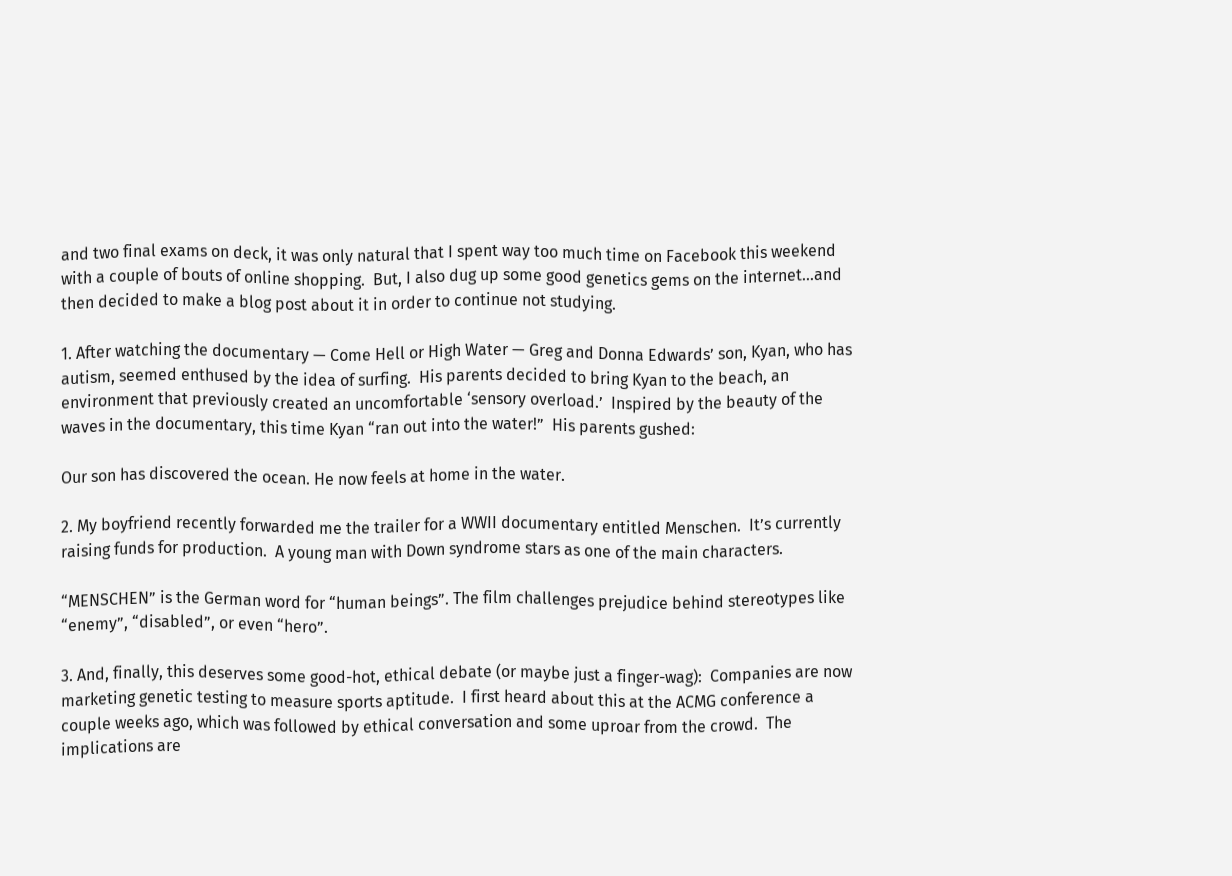and two final exams on deck, it was only natural that I spent way too much time on Facebook this weekend with a couple of bouts of online shopping.  But, I also dug up some good genetics gems on the internet…and then decided to make a blog post about it in order to continue not studying.

1. After watching the documentary — Come Hell or High Water — Greg and Donna Edwards’ son, Kyan, who has autism, seemed enthused by the idea of surfing.  His parents decided to bring Kyan to the beach, an environment that previously created an uncomfortable ‘sensory overload.’  Inspired by the beauty of the waves in the documentary, this time Kyan “ran out into the water!”  His parents gushed:

Our son has discovered the ocean. He now feels at home in the water.

2. My boyfriend recently forwarded me the trailer for a WWII documentary entitled Menschen.  It’s currently raising funds for production.  A young man with Down syndrome stars as one of the main characters.

“MENSCHEN” is the German word for “human beings”. The film challenges prejudice behind stereotypes like “enemy”, “disabled”, or even “hero”.

3. And, finally, this deserves some good-hot, ethical debate (or maybe just a finger-wag):  Companies are now marketing genetic testing to measure sports aptitude.  I first heard about this at the ACMG conference a couple weeks ago, which was followed by ethical conversation and some uproar from the crowd.  The implications are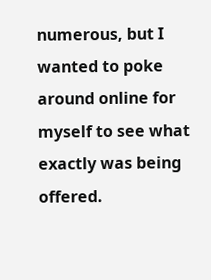numerous, but I wanted to poke around online for myself to see what exactly was being offered.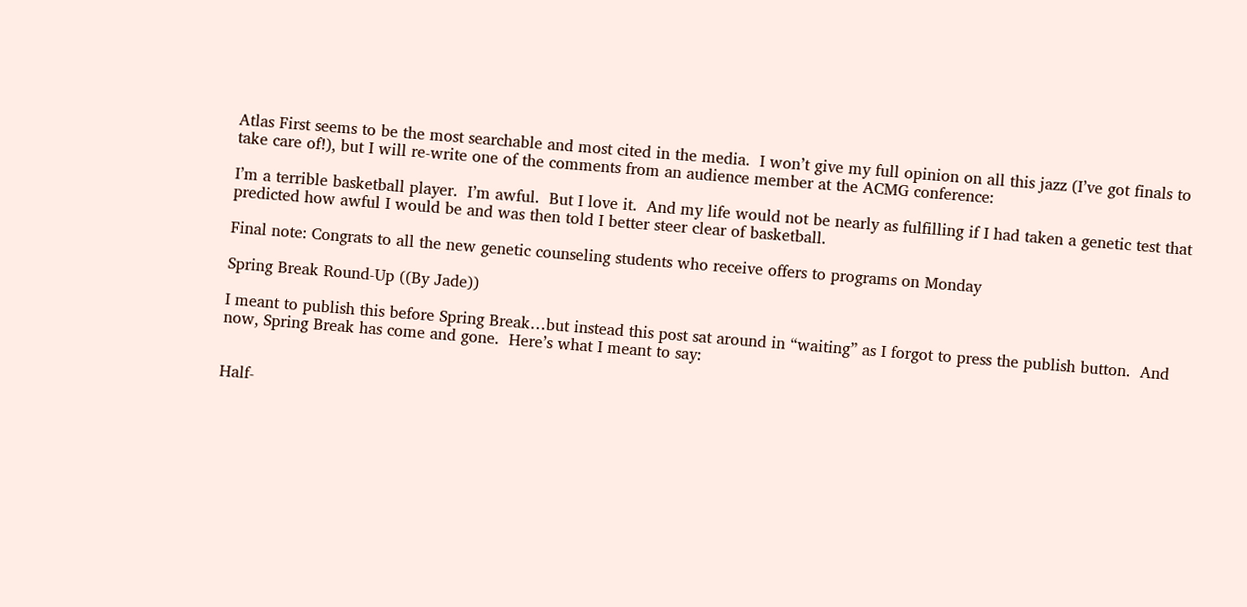Atlas First seems to be the most searchable and most cited in the media.  I won’t give my full opinion on all this jazz (I’ve got finals to take care of!), but I will re-write one of the comments from an audience member at the ACMG conference:

I’m a terrible basketball player.  I’m awful.  But I love it.  And my life would not be nearly as fulfilling if I had taken a genetic test that predicted how awful I would be and was then told I better steer clear of basketball.

Final note: Congrats to all the new genetic counseling students who receive offers to programs on Monday

Spring Break Round-Up ((By Jade))

I meant to publish this before Spring Break…but instead this post sat around in “waiting” as I forgot to press the publish button.  And now, Spring Break has come and gone.  Here’s what I meant to say:


Half-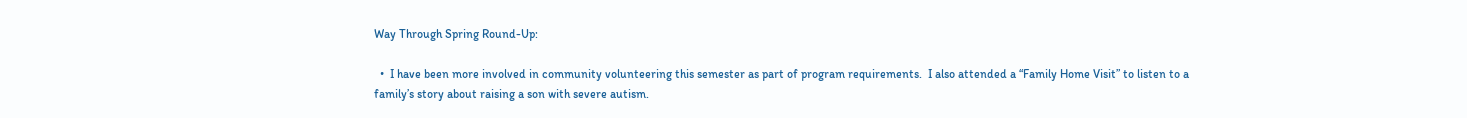Way Through Spring Round-Up:

  •  I have been more involved in community volunteering this semester as part of program requirements.  I also attended a “Family Home Visit” to listen to a family’s story about raising a son with severe autism.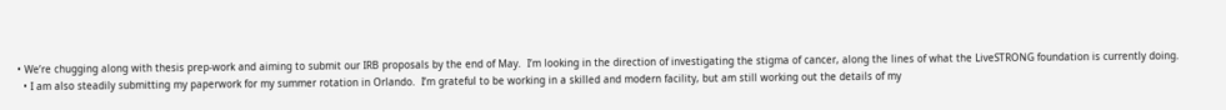• We’re chugging along with thesis prep-work and aiming to submit our IRB proposals by the end of May.  I’m looking in the direction of investigating the stigma of cancer, along the lines of what the LiveSTRONG foundation is currently doing.
  • I am also steadily submitting my paperwork for my summer rotation in Orlando.  I’m grateful to be working in a skilled and modern facility, but am still working out the details of my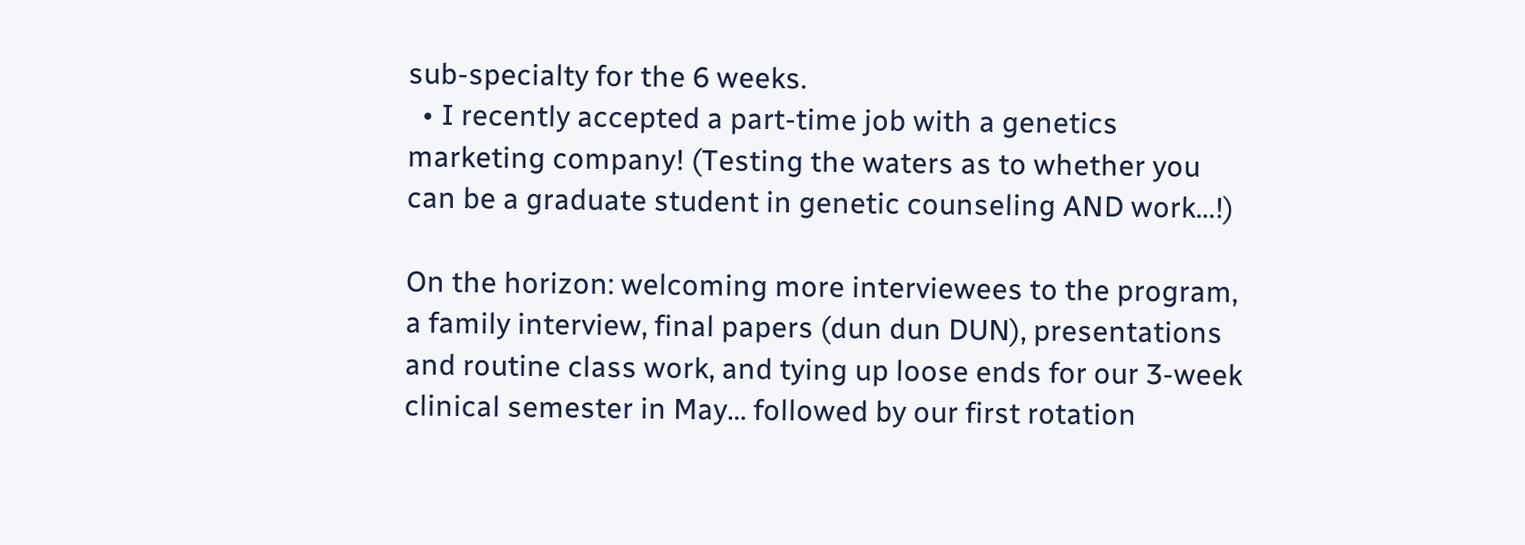sub-specialty for the 6 weeks.
  • I recently accepted a part-time job with a genetics marketing company! (Testing the waters as to whether you can be a graduate student in genetic counseling AND work…!)

On the horizon: welcoming more interviewees to the program, a family interview, final papers (dun dun DUN), presentations and routine class work, and tying up loose ends for our 3-week clinical semester in May… followed by our first rotation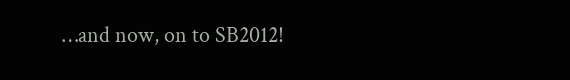…and now, on to SB2012!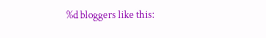%d bloggers like this: